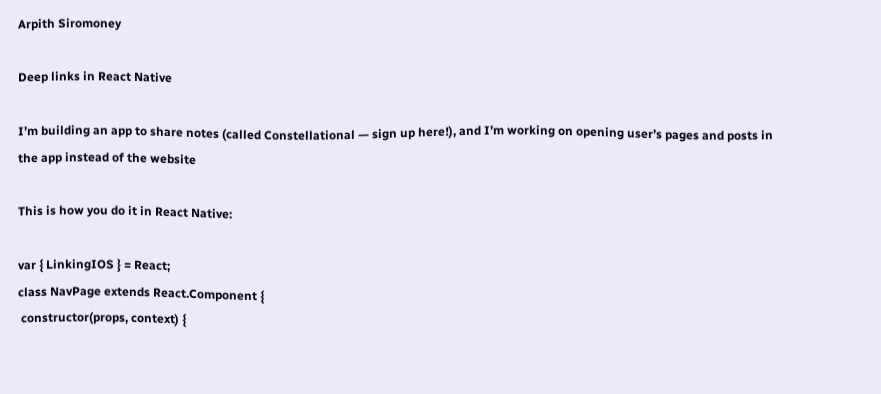Arpith Siromoney

Deep links in React Native

I’m building an app to share notes (called Constellational — sign up here!), and I’m working on opening user’s pages and posts in the app instead of the website

This is how you do it in React Native:

var { LinkingIOS } = React;
class NavPage extends React.Component {
 constructor(props, context) {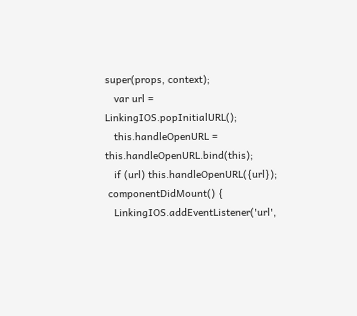super(props, context);
   var url = LinkingIOS.popInitialURL();
   this.handleOpenURL = this.handleOpenURL.bind(this);
   if (url) this.handleOpenURL({url});
 componentDidMount() {
   LinkingIOS.addEventListener('url',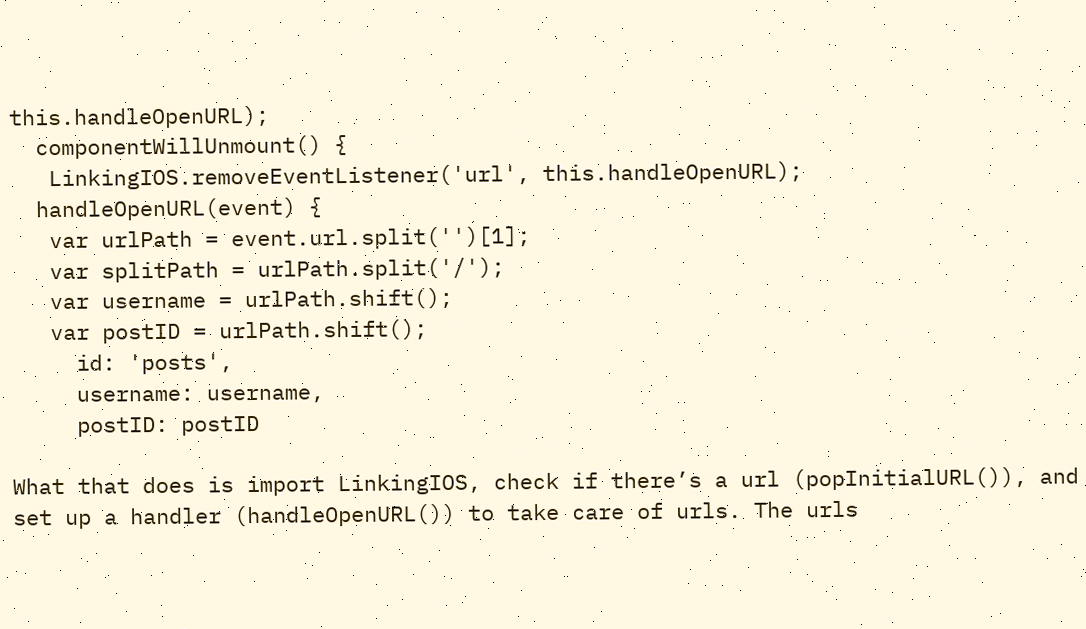this.handleOpenURL);
  componentWillUnmount() {
   LinkingIOS.removeEventListener('url', this.handleOpenURL);
  handleOpenURL(event) {
   var urlPath = event.url.split('')[1];
   var splitPath = urlPath.split('/');
   var username = urlPath.shift();
   var postID = urlPath.shift();
     id: 'posts',
     username: username,
     postID: postID

What that does is import LinkingIOS, check if there’s a url (popInitialURL()), and set up a handler (handleOpenURL()) to take care of urls. The urls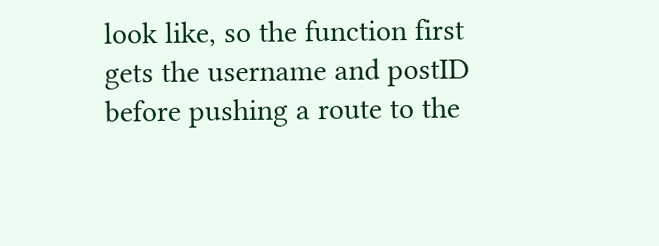look like, so the function first gets the username and postID before pushing a route to the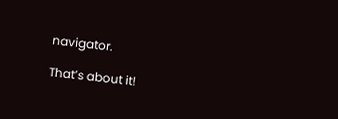navigator.

That’s about it!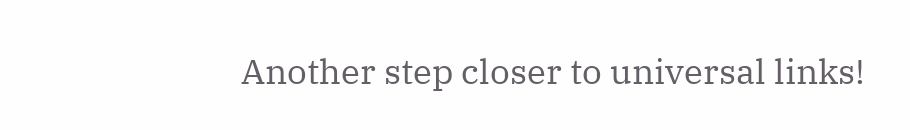Another step closer to universal links!